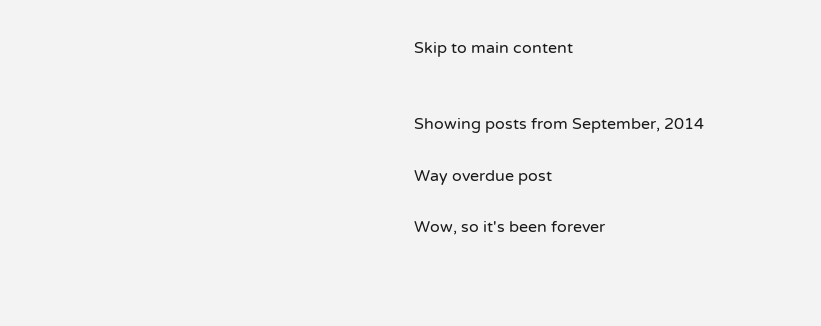Skip to main content


Showing posts from September, 2014

Way overdue post

Wow, so it's been forever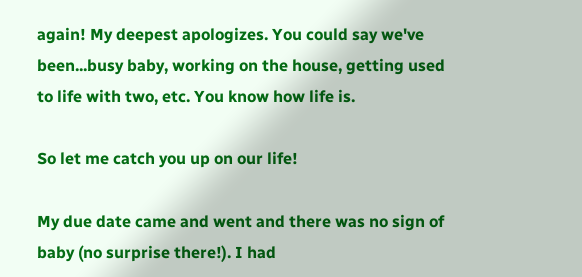again! My deepest apologizes. You could say we've been...busy baby, working on the house, getting used to life with two, etc. You know how life is.

So let me catch you up on our life!

My due date came and went and there was no sign of baby (no surprise there!). I had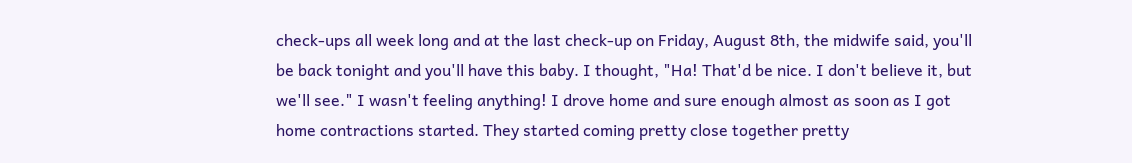check-ups all week long and at the last check-up on Friday, August 8th, the midwife said, you'll be back tonight and you'll have this baby. I thought, "Ha! That'd be nice. I don't believe it, but we'll see." I wasn't feeling anything! I drove home and sure enough almost as soon as I got home contractions started. They started coming pretty close together pretty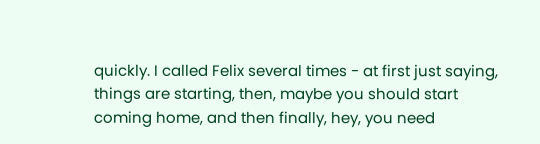quickly. I called Felix several times - at first just saying, things are starting, then, maybe you should start coming home, and then finally, hey, you need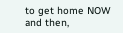to get home NOW and then,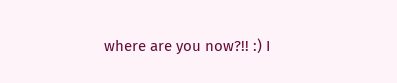where are you now?!! :) I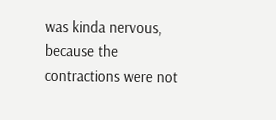was kinda nervous, because the contractions were not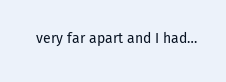very far apart and I had…